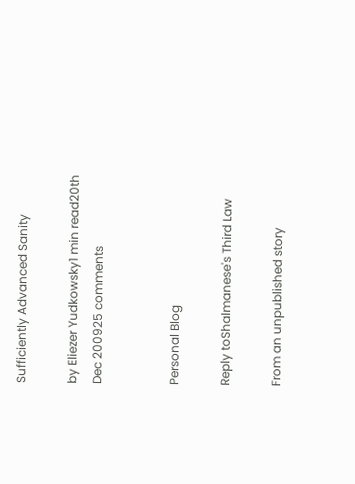Sufficiently Advanced Sanity

by Eliezer Yudkowsky1 min read20th Dec 200925 comments


Personal Blog

Reply toShalmanese's Third Law

From an unpublished story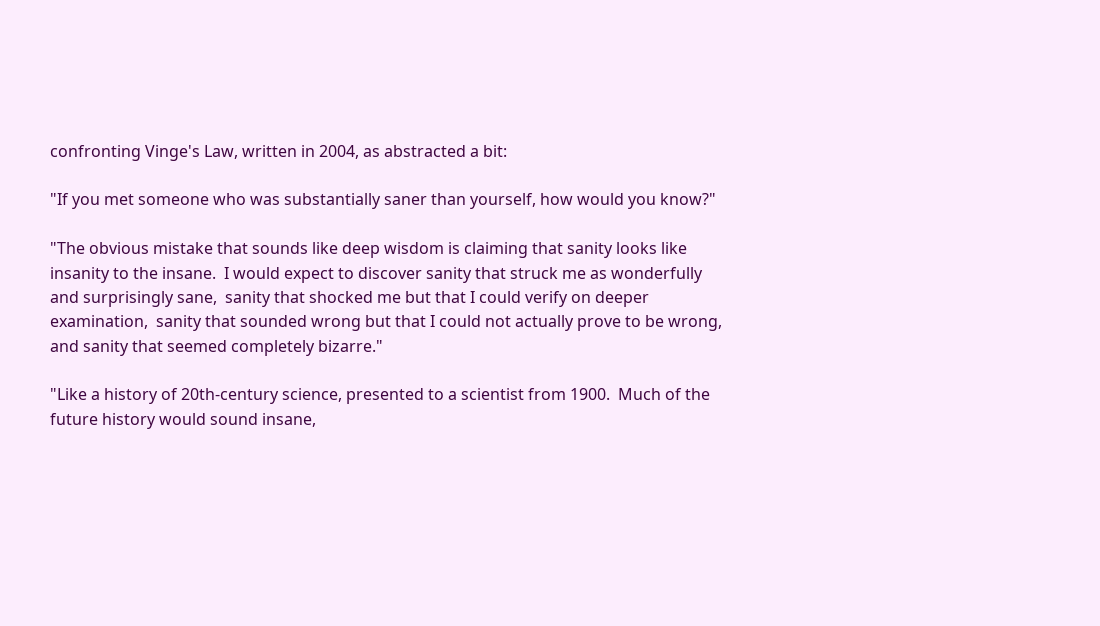confronting Vinge's Law, written in 2004, as abstracted a bit:

"If you met someone who was substantially saner than yourself, how would you know?"

"The obvious mistake that sounds like deep wisdom is claiming that sanity looks like insanity to the insane.  I would expect to discover sanity that struck me as wonderfully and surprisingly sane,  sanity that shocked me but that I could verify on deeper examination,  sanity that sounded wrong but that I could not actually prove to be wrong,  and sanity that seemed completely bizarre."

"Like a history of 20th-century science, presented to a scientist from 1900.  Much of the future history would sound insane,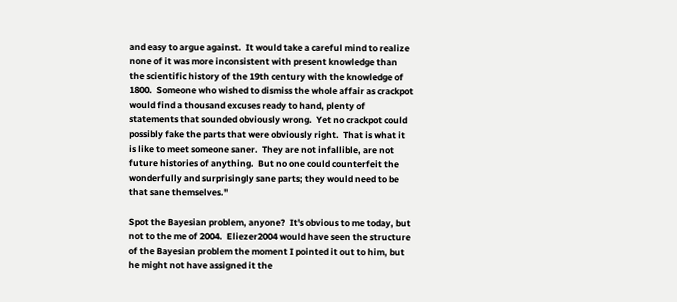and easy to argue against.  It would take a careful mind to realize none of it was more inconsistent with present knowledge than the scientific history of the 19th century with the knowledge of 1800.  Someone who wished to dismiss the whole affair as crackpot would find a thousand excuses ready to hand, plenty of statements that sounded obviously wrong.  Yet no crackpot could possibly fake the parts that were obviously right.  That is what it is like to meet someone saner.  They are not infallible, are not future histories of anything.  But no one could counterfeit the wonderfully and surprisingly sane parts; they would need to be that sane themselves."

Spot the Bayesian problem, anyone?  It's obvious to me today, but not to the me of 2004.  Eliezer2004 would have seen the structure of the Bayesian problem the moment I pointed it out to him, but he might not have assigned it the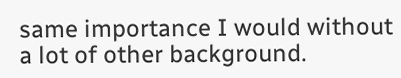same importance I would without a lot of other background.